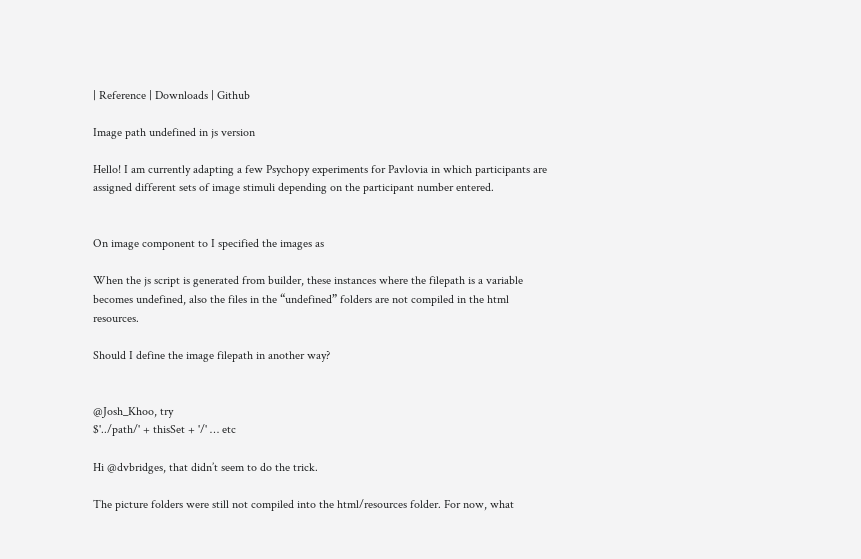| Reference | Downloads | Github

Image path undefined in js version

Hello! I am currently adapting a few Psychopy experiments for Pavlovia in which participants are assigned different sets of image stimuli depending on the participant number entered.


On image component to I specified the images as

When the js script is generated from builder, these instances where the filepath is a variable becomes undefined, also the files in the “undefined” folders are not compiled in the html resources.

Should I define the image filepath in another way?


@Josh_Khoo, try
$'../path/' + thisSet + '/' … etc

Hi @dvbridges, that didn’t seem to do the trick.

The picture folders were still not compiled into the html/resources folder. For now, what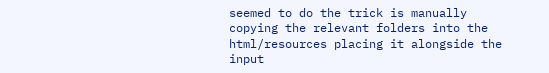seemed to do the trick is manually copying the relevant folders into the html/resources placing it alongside the input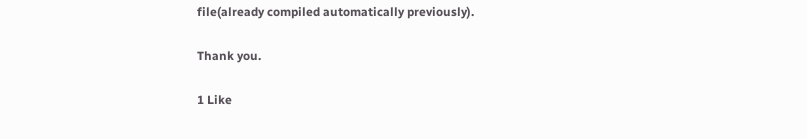file(already compiled automatically previously).

Thank you.

1 Like